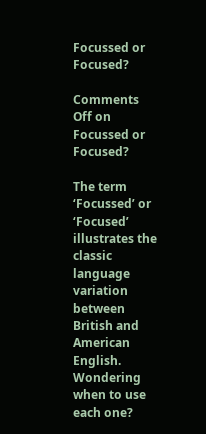Focussed or Focused?

Comments Off on Focussed or Focused?

The term ‘Focussed’ or ‘Focused’ illustrates the classic language variation between British and American English. Wondering when to use each one?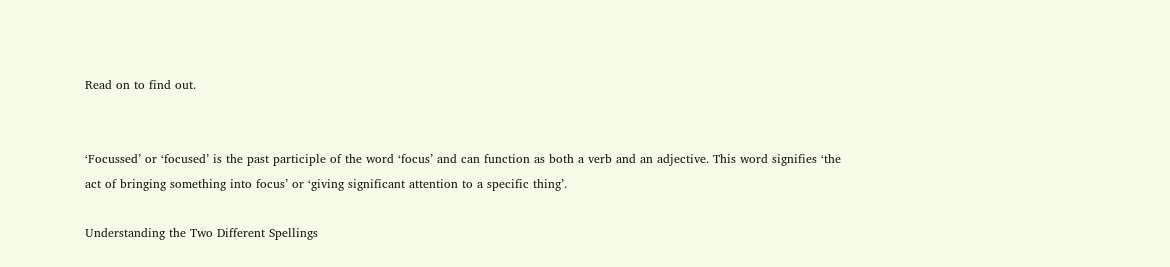Read on to find out.


‘Focussed’ or ‘focused’ is the past participle of the word ‘focus’ and can function as both a verb and an adjective. This word signifies ‘the act of bringing something into focus’ or ‘giving significant attention to a specific thing’.

Understanding the Two Different Spellings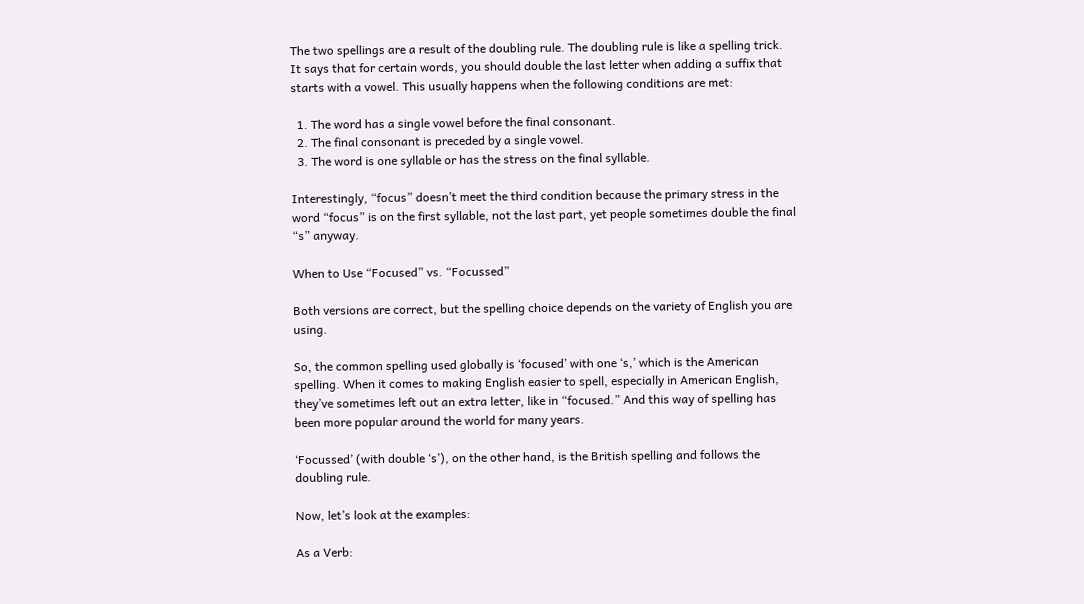The two spellings are a result of the doubling rule. The doubling rule is like a spelling trick. It says that for certain words, you should double the last letter when adding a suffix that starts with a vowel. This usually happens when the following conditions are met:

  1. The word has a single vowel before the final consonant.
  2. The final consonant is preceded by a single vowel.
  3. The word is one syllable or has the stress on the final syllable.

Interestingly, “focus” doesn’t meet the third condition because the primary stress in the word “focus” is on the first syllable, not the last part, yet people sometimes double the final “s” anyway.

When to Use “Focused” vs. “Focussed”

Both versions are correct, but the spelling choice depends on the variety of English you are using.

So, the common spelling used globally is ‘focused’ with one ‘s,’ which is the American spelling. When it comes to making English easier to spell, especially in American English, they’ve sometimes left out an extra letter, like in “focused.” And this way of spelling has been more popular around the world for many years.

‘Focussed’ (with double ‘s’), on the other hand, is the British spelling and follows the doubling rule.

Now, let’s look at the examples:

As a Verb: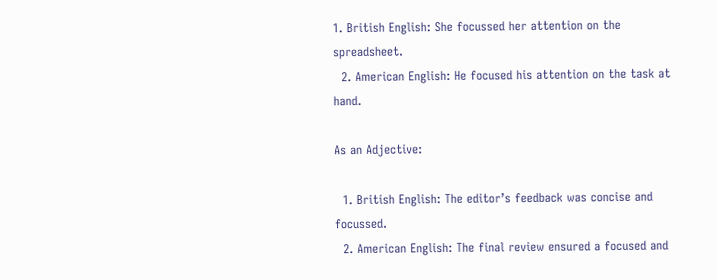1. British English: She focussed her attention on the spreadsheet.
  2. American English: He focused his attention on the task at hand.

As an Adjective:

  1. British English: The editor’s feedback was concise and focussed.
  2. American English: The final review ensured a focused and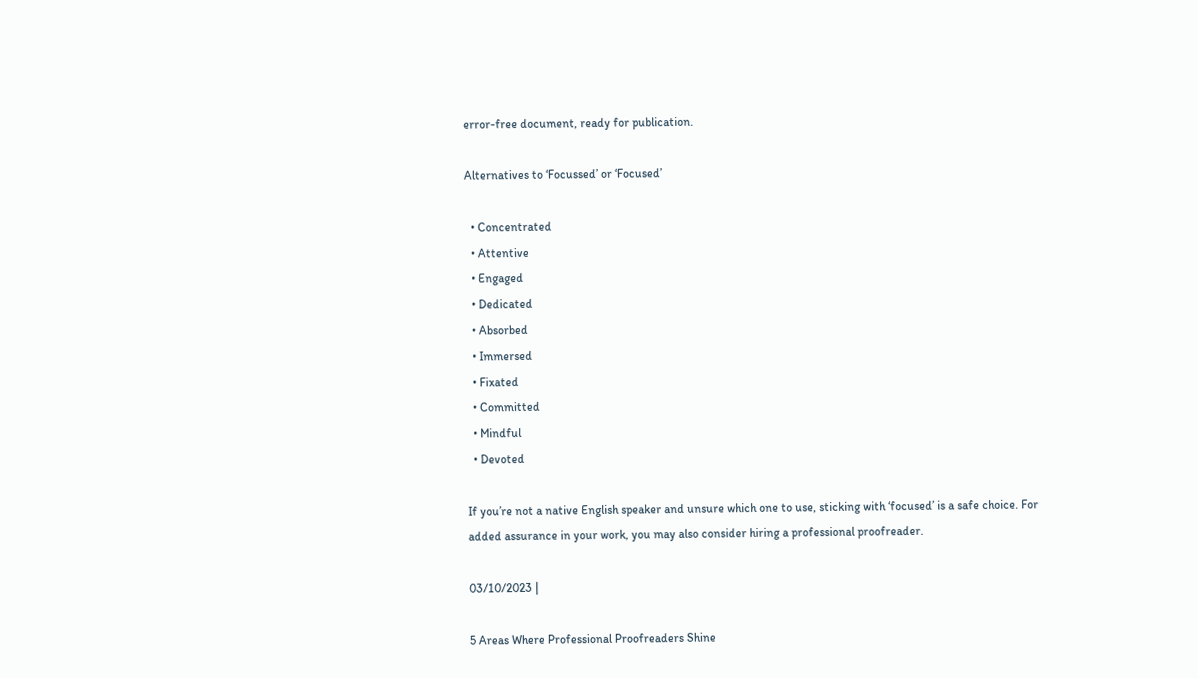error-free document, ready for publication.

Alternatives to ‘Focussed’ or ‘Focused’

  • Concentrated
  • Attentive
  • Engaged
  • Dedicated
  • Absorbed
  • Immersed
  • Fixated
  • Committed
  • Mindful
  • Devoted

If you’re not a native English speaker and unsure which one to use, sticking with ‘focused’ is a safe choice. For added assurance in your work, you may also consider hiring a professional proofreader.

03/10/2023 |

5 Areas Where Professional Proofreaders Shine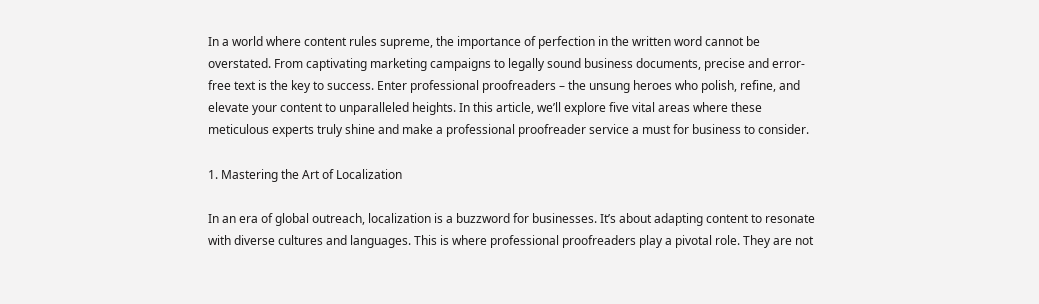In a world where content rules supreme, the importance of perfection in the written word cannot be overstated. From captivating marketing campaigns to legally sound business documents, precise and error-free text is the key to success. Enter professional proofreaders – the unsung heroes who polish, refine, and elevate your content to unparalleled heights. In this article, we’ll explore five vital areas where these meticulous experts truly shine and make a professional proofreader service a must for business to consider.

1. Mastering the Art of Localization

In an era of global outreach, localization is a buzzword for businesses. It’s about adapting content to resonate with diverse cultures and languages. This is where professional proofreaders play a pivotal role. They are not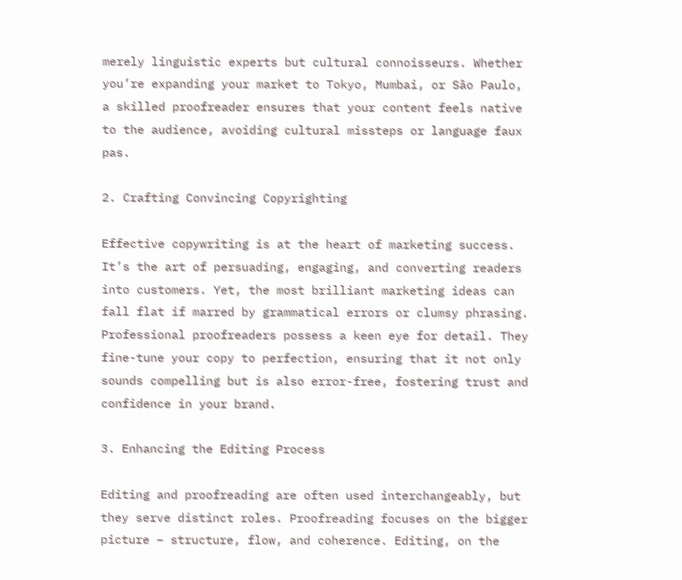merely linguistic experts but cultural connoisseurs. Whether you’re expanding your market to Tokyo, Mumbai, or São Paulo, a skilled proofreader ensures that your content feels native to the audience, avoiding cultural missteps or language faux pas.

2. Crafting Convincing Copyrighting

Effective copywriting is at the heart of marketing success. It’s the art of persuading, engaging, and converting readers into customers. Yet, the most brilliant marketing ideas can fall flat if marred by grammatical errors or clumsy phrasing. Professional proofreaders possess a keen eye for detail. They fine-tune your copy to perfection, ensuring that it not only sounds compelling but is also error-free, fostering trust and confidence in your brand.

3. Enhancing the Editing Process

Editing and proofreading are often used interchangeably, but they serve distinct roles. Proofreading focuses on the bigger picture – structure, flow, and coherence. Editing, on the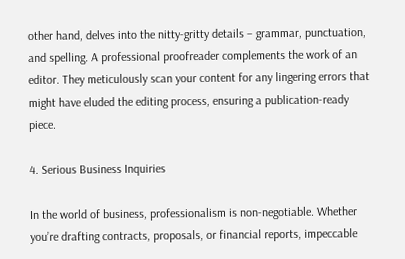other hand, delves into the nitty-gritty details – grammar, punctuation, and spelling. A professional proofreader complements the work of an editor. They meticulously scan your content for any lingering errors that might have eluded the editing process, ensuring a publication-ready piece.

4. Serious Business Inquiries

In the world of business, professionalism is non-negotiable. Whether you’re drafting contracts, proposals, or financial reports, impeccable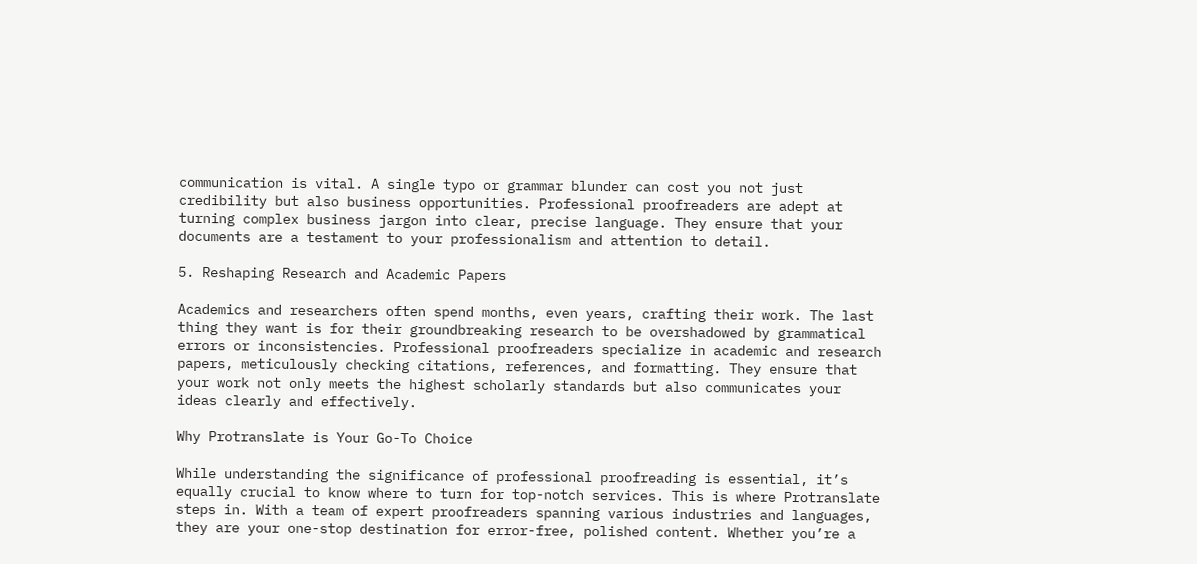communication is vital. A single typo or grammar blunder can cost you not just credibility but also business opportunities. Professional proofreaders are adept at turning complex business jargon into clear, precise language. They ensure that your documents are a testament to your professionalism and attention to detail.

5. Reshaping Research and Academic Papers

Academics and researchers often spend months, even years, crafting their work. The last thing they want is for their groundbreaking research to be overshadowed by grammatical errors or inconsistencies. Professional proofreaders specialize in academic and research papers, meticulously checking citations, references, and formatting. They ensure that your work not only meets the highest scholarly standards but also communicates your ideas clearly and effectively.

Why Protranslate is Your Go-To Choice

While understanding the significance of professional proofreading is essential, it’s equally crucial to know where to turn for top-notch services. This is where Protranslate steps in. With a team of expert proofreaders spanning various industries and languages, they are your one-stop destination for error-free, polished content. Whether you’re a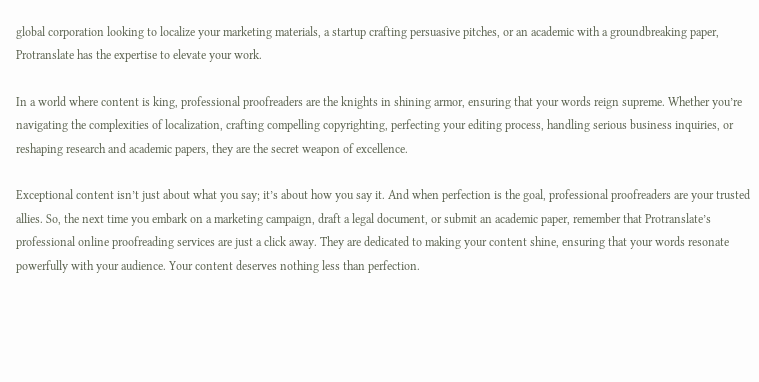global corporation looking to localize your marketing materials, a startup crafting persuasive pitches, or an academic with a groundbreaking paper, Protranslate has the expertise to elevate your work.

In a world where content is king, professional proofreaders are the knights in shining armor, ensuring that your words reign supreme. Whether you’re navigating the complexities of localization, crafting compelling copyrighting, perfecting your editing process, handling serious business inquiries, or reshaping research and academic papers, they are the secret weapon of excellence.

Exceptional content isn’t just about what you say; it’s about how you say it. And when perfection is the goal, professional proofreaders are your trusted allies. So, the next time you embark on a marketing campaign, draft a legal document, or submit an academic paper, remember that Protranslate’s professional online proofreading services are just a click away. They are dedicated to making your content shine, ensuring that your words resonate powerfully with your audience. Your content deserves nothing less than perfection.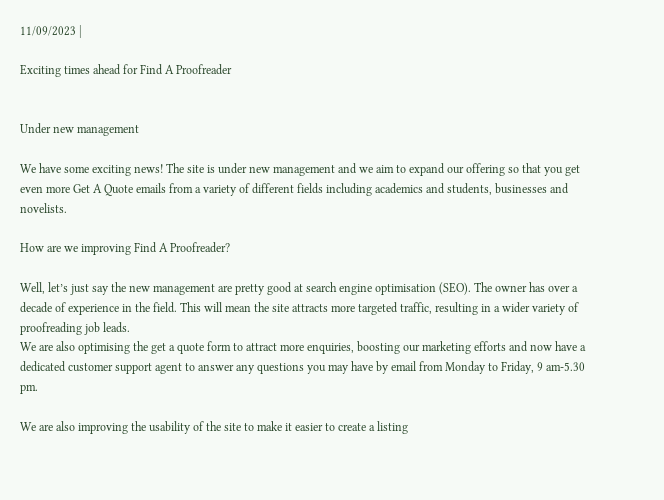11/09/2023 |

Exciting times ahead for Find A Proofreader


Under new management

We have some exciting news! The site is under new management and we aim to expand our offering so that you get even more Get A Quote emails from a variety of different fields including academics and students, businesses and novelists.

How are we improving Find A Proofreader?

Well, let’s just say the new management are pretty good at search engine optimisation (SEO). The owner has over a decade of experience in the field. This will mean the site attracts more targeted traffic, resulting in a wider variety of proofreading job leads.
We are also optimising the get a quote form to attract more enquiries, boosting our marketing efforts and now have a dedicated customer support agent to answer any questions you may have by email from Monday to Friday, 9 am-5.30 pm.

We are also improving the usability of the site to make it easier to create a listing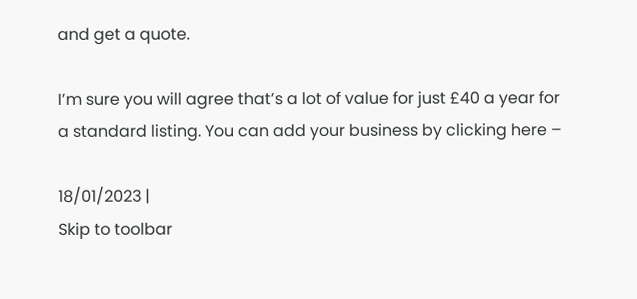and get a quote.

I’m sure you will agree that’s a lot of value for just £40 a year for a standard listing. You can add your business by clicking here –

18/01/2023 |
Skip to toolbar